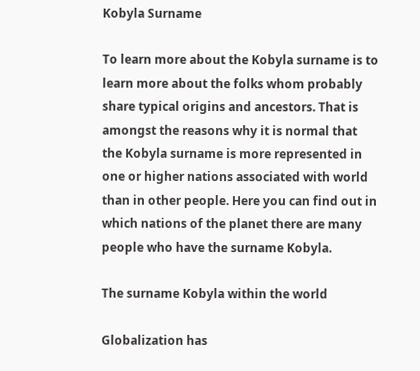Kobyla Surname

To learn more about the Kobyla surname is to learn more about the folks whom probably share typical origins and ancestors. That is amongst the reasons why it is normal that the Kobyla surname is more represented in one or higher nations associated with world than in other people. Here you can find out in which nations of the planet there are many people who have the surname Kobyla.

The surname Kobyla within the world

Globalization has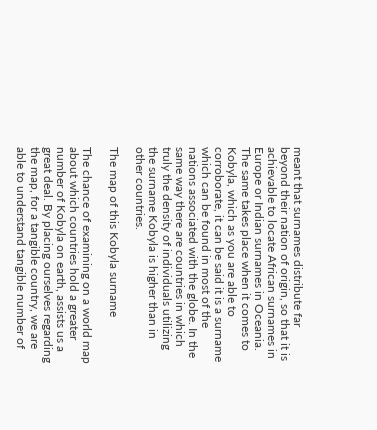meant that surnames distribute far beyond their nation of origin, so that it is achievable to locate African surnames in Europe or Indian surnames in Oceania. The same takes place when it comes to Kobyla, which as you are able to corroborate, it can be said it is a surname which can be found in most of the nations associated with the globe. In the same way there are countries in which truly the density of individuals utilizing the surname Kobyla is higher than in other countries.

The map of this Kobyla surname

The chance of examining on a world map about which countries hold a greater number of Kobyla on earth, assists us a great deal. By placing ourselves regarding the map, for a tangible country, we are able to understand tangible number of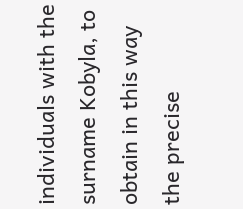individuals with the surname Kobyla, to obtain in this way the precise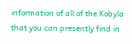information of all of the Kobyla that you can presently find in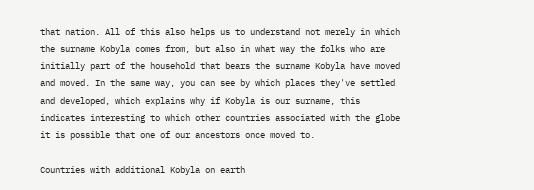that nation. All of this also helps us to understand not merely in which the surname Kobyla comes from, but also in what way the folks who are initially part of the household that bears the surname Kobyla have moved and moved. In the same way, you can see by which places they've settled and developed, which explains why if Kobyla is our surname, this indicates interesting to which other countries associated with the globe it is possible that one of our ancestors once moved to.

Countries with additional Kobyla on earth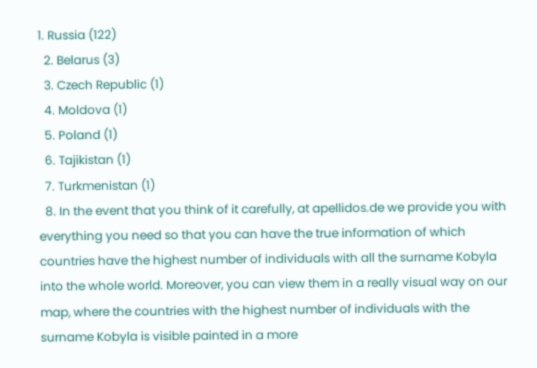1. Russia (122)
  2. Belarus (3)
  3. Czech Republic (1)
  4. Moldova (1)
  5. Poland (1)
  6. Tajikistan (1)
  7. Turkmenistan (1)
  8. In the event that you think of it carefully, at apellidos.de we provide you with everything you need so that you can have the true information of which countries have the highest number of individuals with all the surname Kobyla into the whole world. Moreover, you can view them in a really visual way on our map, where the countries with the highest number of individuals with the surname Kobyla is visible painted in a more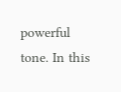powerful tone. In this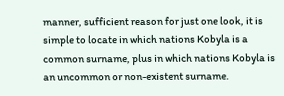manner, sufficient reason for just one look, it is simple to locate in which nations Kobyla is a common surname, plus in which nations Kobyla is an uncommon or non-existent surname.